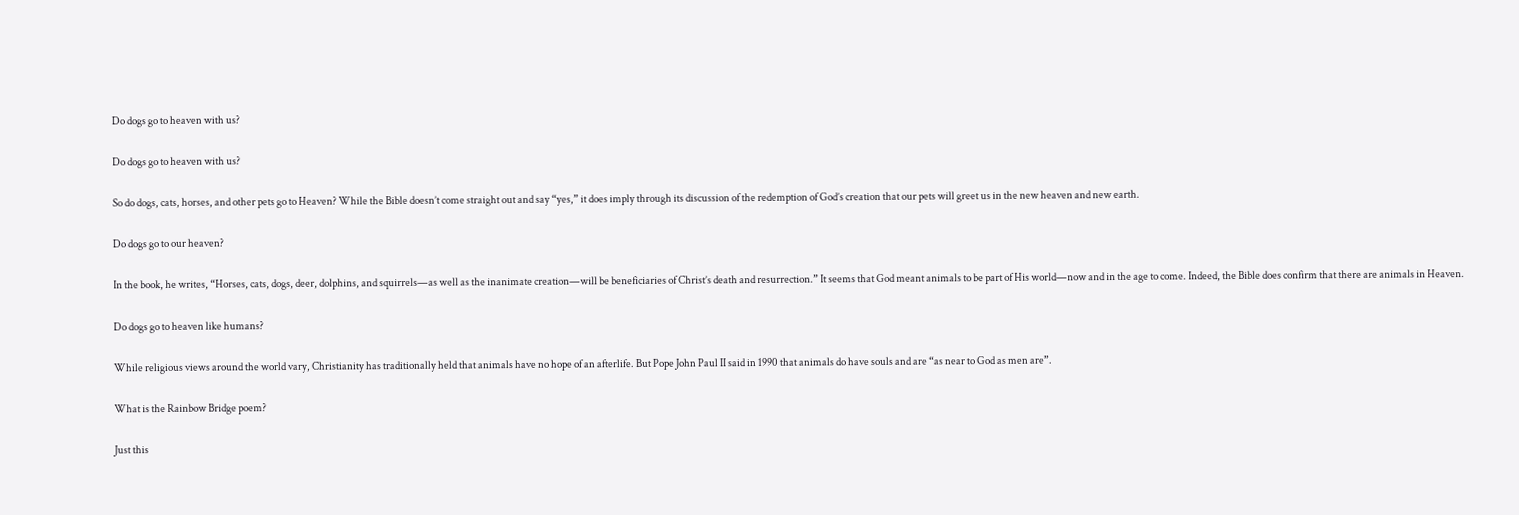Do dogs go to heaven with us?

Do dogs go to heaven with us?

So do dogs, cats, horses, and other pets go to Heaven? While the Bible doesn’t come straight out and say “yes,” it does imply through its discussion of the redemption of God’s creation that our pets will greet us in the new heaven and new earth.

Do dogs go to our heaven?

In the book, he writes, “Horses, cats, dogs, deer, dolphins, and squirrels—as well as the inanimate creation—will be beneficiaries of Christ’s death and resurrection.” It seems that God meant animals to be part of His world—now and in the age to come. Indeed, the Bible does confirm that there are animals in Heaven.

Do dogs go to heaven like humans?

While religious views around the world vary, Christianity has traditionally held that animals have no hope of an afterlife. But Pope John Paul II said in 1990 that animals do have souls and are “as near to God as men are”.

What is the Rainbow Bridge poem?

Just this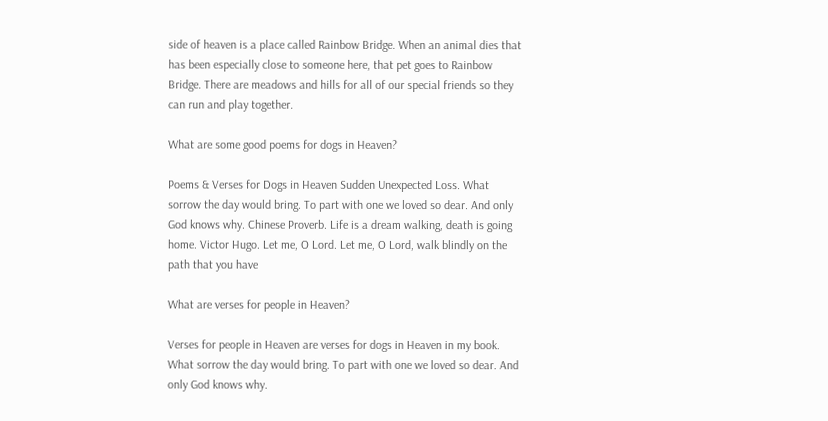side of heaven is a place called Rainbow Bridge. When an animal dies that has been especially close to someone here, that pet goes to Rainbow Bridge. There are meadows and hills for all of our special friends so they can run and play together.

What are some good poems for dogs in Heaven?

Poems & Verses for Dogs in Heaven Sudden Unexpected Loss. What sorrow the day would bring. To part with one we loved so dear. And only God knows why. Chinese Proverb. Life is a dream walking, death is going home. Victor Hugo. Let me, O Lord. Let me, O Lord, walk blindly on the path that you have

What are verses for people in Heaven?

Verses for people in Heaven are verses for dogs in Heaven in my book. What sorrow the day would bring. To part with one we loved so dear. And only God knows why.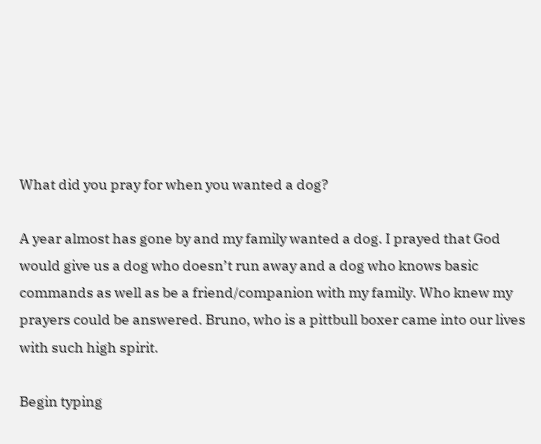What did you pray for when you wanted a dog?

A year almost has gone by and my family wanted a dog. I prayed that God would give us a dog who doesn’t run away and a dog who knows basic commands as well as be a friend/companion with my family. Who knew my prayers could be answered. Bruno, who is a pittbull boxer came into our lives with such high spirit.

Begin typing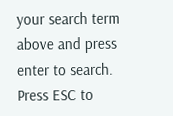your search term above and press enter to search. Press ESC to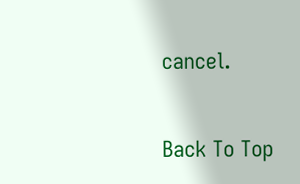cancel.

Back To Top